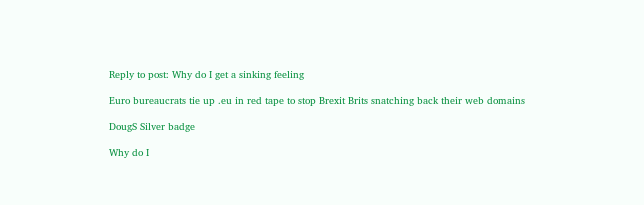Reply to post: Why do I get a sinking feeling

Euro bureaucrats tie up .eu in red tape to stop Brexit Brits snatching back their web domains

DougS Silver badge

Why do I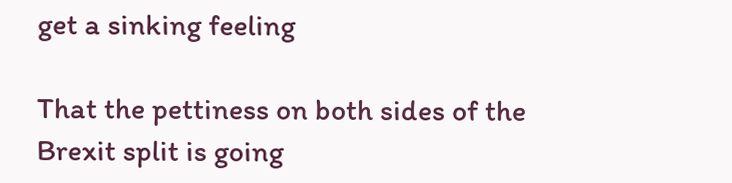get a sinking feeling

That the pettiness on both sides of the Brexit split is going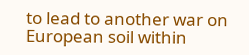to lead to another war on European soil within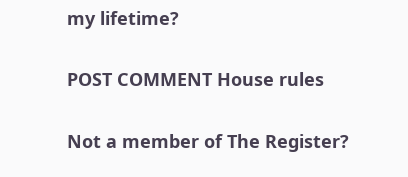my lifetime?

POST COMMENT House rules

Not a member of The Register?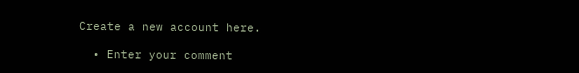Create a new account here.

  • Enter your comment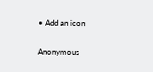• Add an icon

Anonymous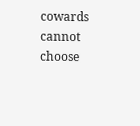cowards cannot choose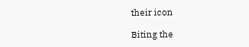their icon

Biting the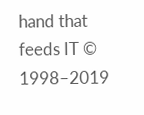hand that feeds IT © 1998–2019